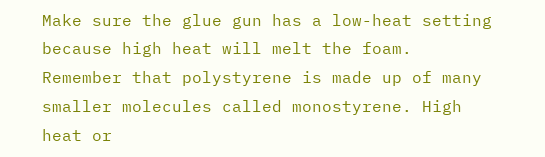Make sure the glue gun has a low-heat setting because high heat will melt the foam. Remember that polystyrene is made up of many smaller molecules called monostyrene. High heat or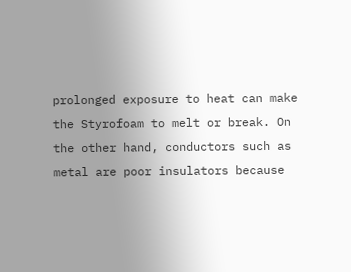prolonged exposure to heat can make the Styrofoam to melt or break. On the other hand, conductors such as metal are poor insulators because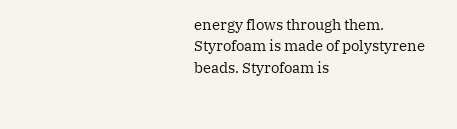energy flows through them. Styrofoam is made of polystyrene beads. Styrofoam is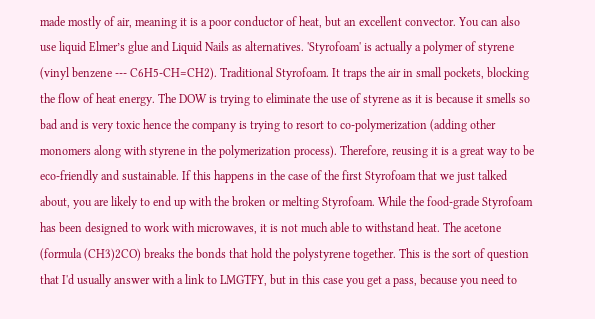made mostly of air, meaning it is a poor conductor of heat, but an excellent convector. You can also use liquid Elmer’s glue and Liquid Nails as alternatives. 'Styrofoam' is actually a polymer of styrene (vinyl benzene --- C6H5-CH=CH2). Traditional Styrofoam. It traps the air in small pockets, blocking the flow of heat energy. The DOW is trying to eliminate the use of styrene as it is because it smells so bad and is very toxic hence the company is trying to resort to co-polymerization (adding other monomers along with styrene in the polymerization process). Therefore, reusing it is a great way to be eco-friendly and sustainable. If this happens in the case of the first Styrofoam that we just talked about, you are likely to end up with the broken or melting Styrofoam. While the food-grade Styrofoam has been designed to work with microwaves, it is not much able to withstand heat. The acetone (formula (CH3)2CO) breaks the bonds that hold the polystyrene together. This is the sort of question that I'd usually answer with a link to LMGTFY, but in this case you get a pass, because you need to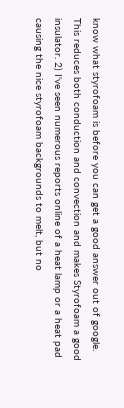know what styrofoam is before you can get a good answer out of google. This reduces both conduction and convection and makes Styrofoam a good insulator. 2) I've seen numerous reports online of a heat lamp or a heat pad causing the nice styrofoam backgrounds to melt, but no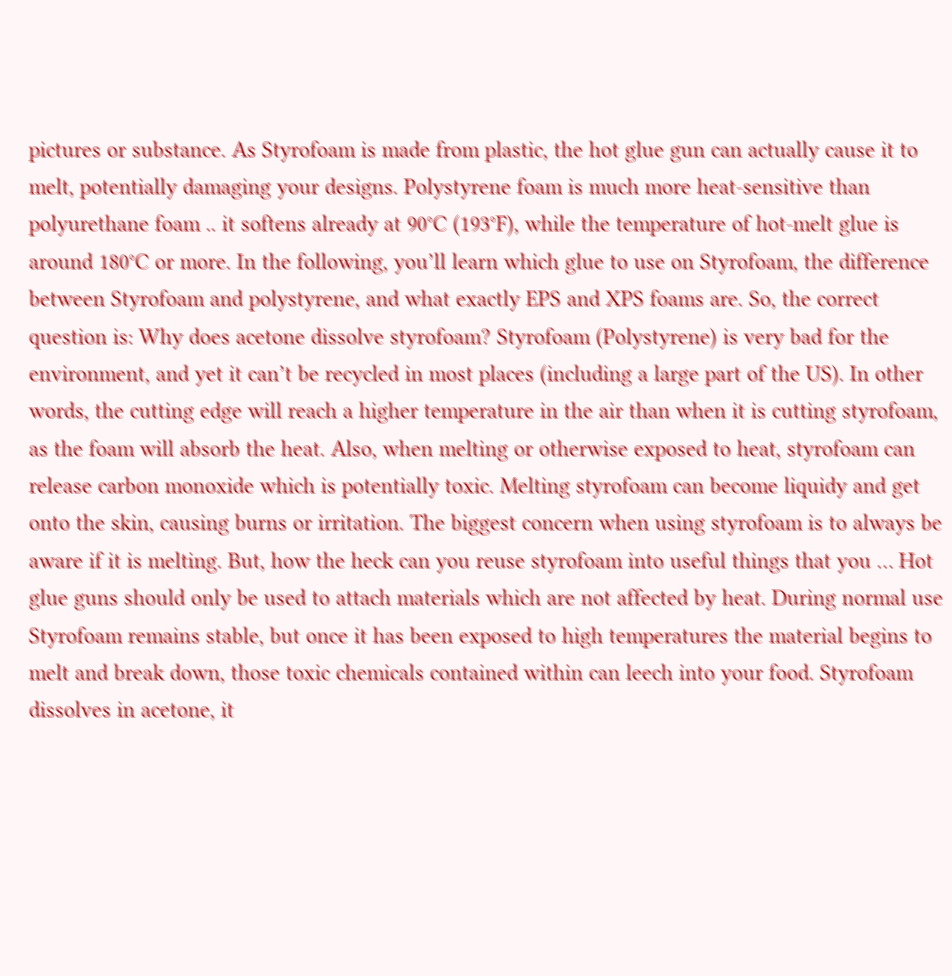pictures or substance. As Styrofoam is made from plastic, the hot glue gun can actually cause it to melt, potentially damaging your designs. Polystyrene foam is much more heat-sensitive than polyurethane foam .. it softens already at 90°C (193°F), while the temperature of hot-melt glue is around 180°C or more. In the following, you’ll learn which glue to use on Styrofoam, the difference between Styrofoam and polystyrene, and what exactly EPS and XPS foams are. So, the correct question is: Why does acetone dissolve styrofoam? Styrofoam (Polystyrene) is very bad for the environment, and yet it can’t be recycled in most places (including a large part of the US). In other words, the cutting edge will reach a higher temperature in the air than when it is cutting styrofoam, as the foam will absorb the heat. Also, when melting or otherwise exposed to heat, styrofoam can release carbon monoxide which is potentially toxic. Melting styrofoam can become liquidy and get onto the skin, causing burns or irritation. The biggest concern when using styrofoam is to always be aware if it is melting. But, how the heck can you reuse styrofoam into useful things that you … Hot glue guns should only be used to attach materials which are not affected by heat. During normal use Styrofoam remains stable, but once it has been exposed to high temperatures the material begins to melt and break down, those toxic chemicals contained within can leech into your food. Styrofoam dissolves in acetone, it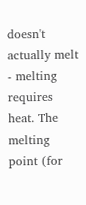doesn't actually melt - melting requires heat. The melting point (for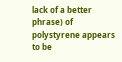lack of a better phrase) of polystyrene appears to be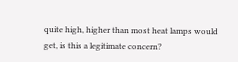quite high, higher than most heat lamps would get, is this a legitimate concern?